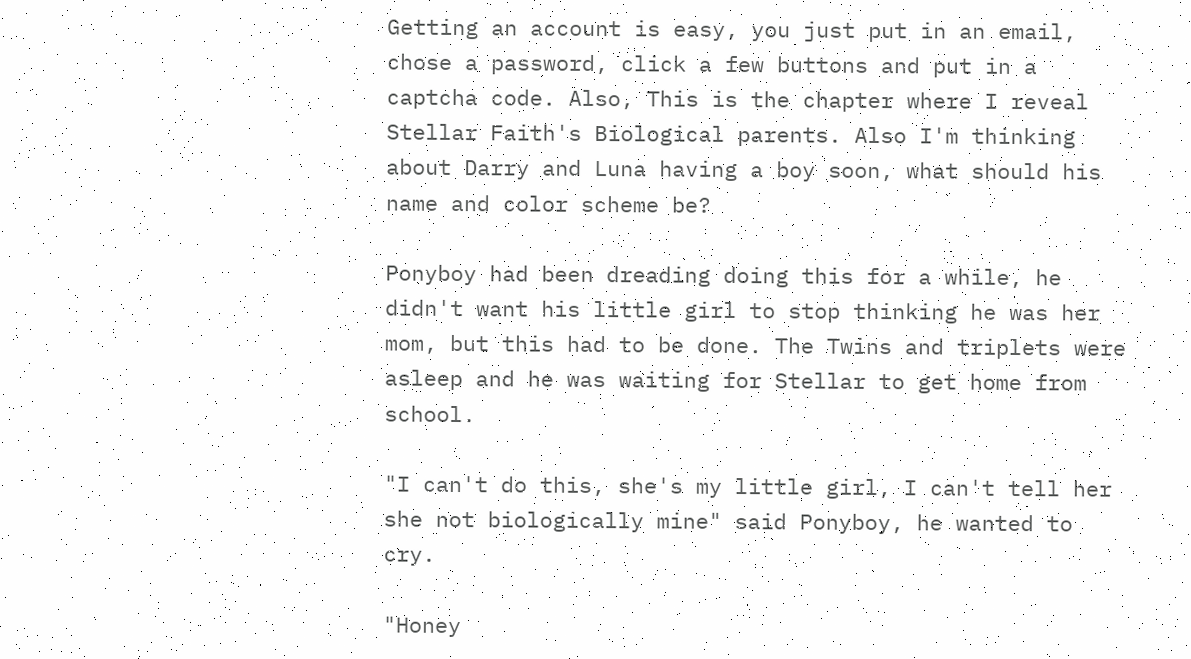Getting an account is easy, you just put in an email, chose a password, click a few buttons and put in a captcha code. Also, This is the chapter where I reveal Stellar Faith's Biological parents. Also I'm thinking about Darry and Luna having a boy soon, what should his name and color scheme be?

Ponyboy had been dreading doing this for a while, he didn't want his little girl to stop thinking he was her mom, but this had to be done. The Twins and triplets were asleep and he was waiting for Stellar to get home from school.

"I can't do this, she's my little girl, I can't tell her she not biologically mine" said Ponyboy, he wanted to cry.

"Honey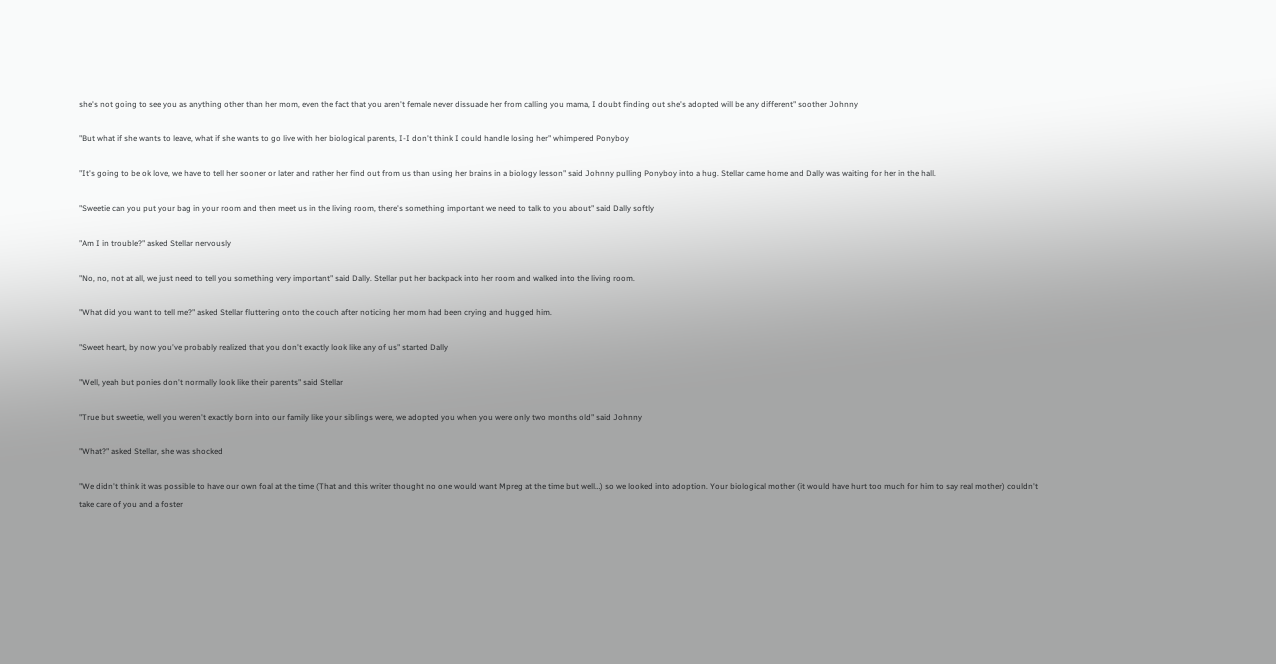she's not going to see you as anything other than her mom, even the fact that you aren't female never dissuade her from calling you mama, I doubt finding out she's adopted will be any different" soother Johnny

"But what if she wants to leave, what if she wants to go live with her biological parents, I-I don't think I could handle losing her" whimpered Ponyboy

"It's going to be ok love, we have to tell her sooner or later and rather her find out from us than using her brains in a biology lesson" said Johnny pulling Ponyboy into a hug. Stellar came home and Dally was waiting for her in the hall.

"Sweetie can you put your bag in your room and then meet us in the living room, there's something important we need to talk to you about" said Dally softly

"Am I in trouble?" asked Stellar nervously

"No, no, not at all, we just need to tell you something very important" said Dally. Stellar put her backpack into her room and walked into the living room.

"What did you want to tell me?" asked Stellar fluttering onto the couch after noticing her mom had been crying and hugged him.

"Sweet heart, by now you've probably realized that you don't exactly look like any of us" started Dally

"Well, yeah but ponies don't normally look like their parents" said Stellar

"True but sweetie, well you weren't exactly born into our family like your siblings were, we adopted you when you were only two months old" said Johnny

"What?" asked Stellar, she was shocked

"We didn't think it was possible to have our own foal at the time (That and this writer thought no one would want Mpreg at the time but well…) so we looked into adoption. Your biological mother (it would have hurt too much for him to say real mother) couldn't take care of you and a foster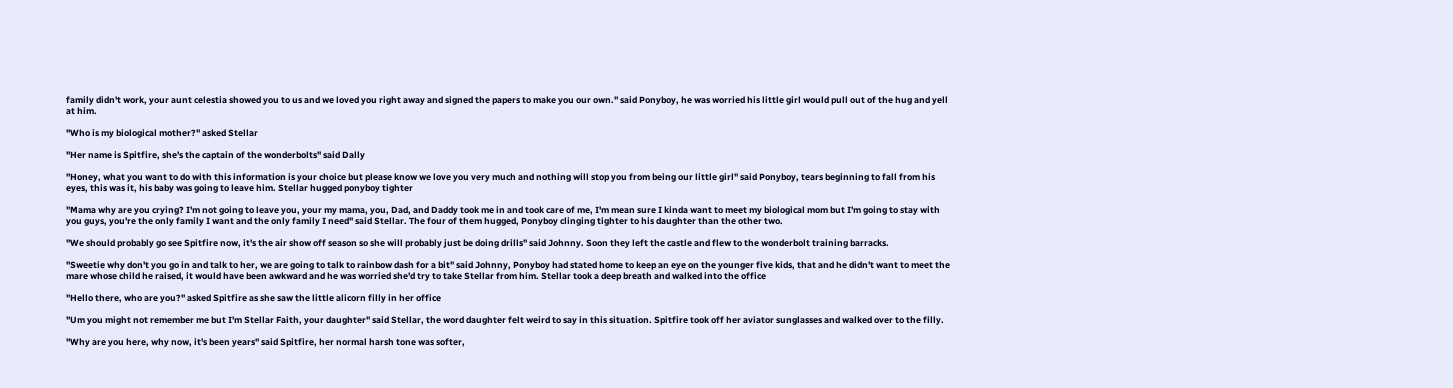family didn't work, your aunt celestia showed you to us and we loved you right away and signed the papers to make you our own." said Ponyboy, he was worried his little girl would pull out of the hug and yell at him.

"Who is my biological mother?" asked Stellar

"Her name is Spitfire, she's the captain of the wonderbolts" said Dally

"Honey, what you want to do with this information is your choice but please know we love you very much and nothing will stop you from being our little girl" said Ponyboy, tears beginning to fall from his eyes, this was it, his baby was going to leave him. Stellar hugged ponyboy tighter

"Mama why are you crying? I'm not going to leave you, your my mama, you, Dad, and Daddy took me in and took care of me, I'm mean sure I kinda want to meet my biological mom but I'm going to stay with you guys, you're the only family I want and the only family I need" said Stellar. The four of them hugged, Ponyboy clinging tighter to his daughter than the other two.

"We should probably go see Spitfire now, it's the air show off season so she will probably just be doing drills" said Johnny. Soon they left the castle and flew to the wonderbolt training barracks.

"Sweetie why don't you go in and talk to her, we are going to talk to rainbow dash for a bit" said Johnny, Ponyboy had stated home to keep an eye on the younger five kids, that and he didn't want to meet the mare whose child he raised, it would have been awkward and he was worried she'd try to take Stellar from him. Stellar took a deep breath and walked into the office

"Hello there, who are you?" asked Spitfire as she saw the little alicorn filly in her office

"Um you might not remember me but I'm Stellar Faith, your daughter" said Stellar, the word daughter felt weird to say in this situation. Spitfire took off her aviator sunglasses and walked over to the filly.

"Why are you here, why now, it's been years" said Spitfire, her normal harsh tone was softer,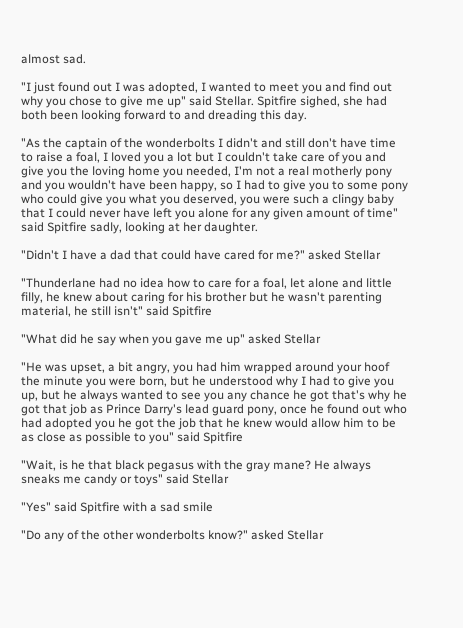almost sad.

"I just found out I was adopted, I wanted to meet you and find out why you chose to give me up" said Stellar. Spitfire sighed, she had both been looking forward to and dreading this day.

"As the captain of the wonderbolts I didn't and still don't have time to raise a foal, I loved you a lot but I couldn't take care of you and give you the loving home you needed, I'm not a real motherly pony and you wouldn't have been happy, so I had to give you to some pony who could give you what you deserved, you were such a clingy baby that I could never have left you alone for any given amount of time" said Spitfire sadly, looking at her daughter.

"Didn't I have a dad that could have cared for me?" asked Stellar

"Thunderlane had no idea how to care for a foal, let alone and little filly, he knew about caring for his brother but he wasn't parenting material, he still isn't" said Spitfire

"What did he say when you gave me up" asked Stellar

"He was upset, a bit angry, you had him wrapped around your hoof the minute you were born, but he understood why I had to give you up, but he always wanted to see you any chance he got that's why he got that job as Prince Darry's lead guard pony, once he found out who had adopted you he got the job that he knew would allow him to be as close as possible to you" said Spitfire

"Wait, is he that black pegasus with the gray mane? He always sneaks me candy or toys" said Stellar

"Yes" said Spitfire with a sad smile

"Do any of the other wonderbolts know?" asked Stellar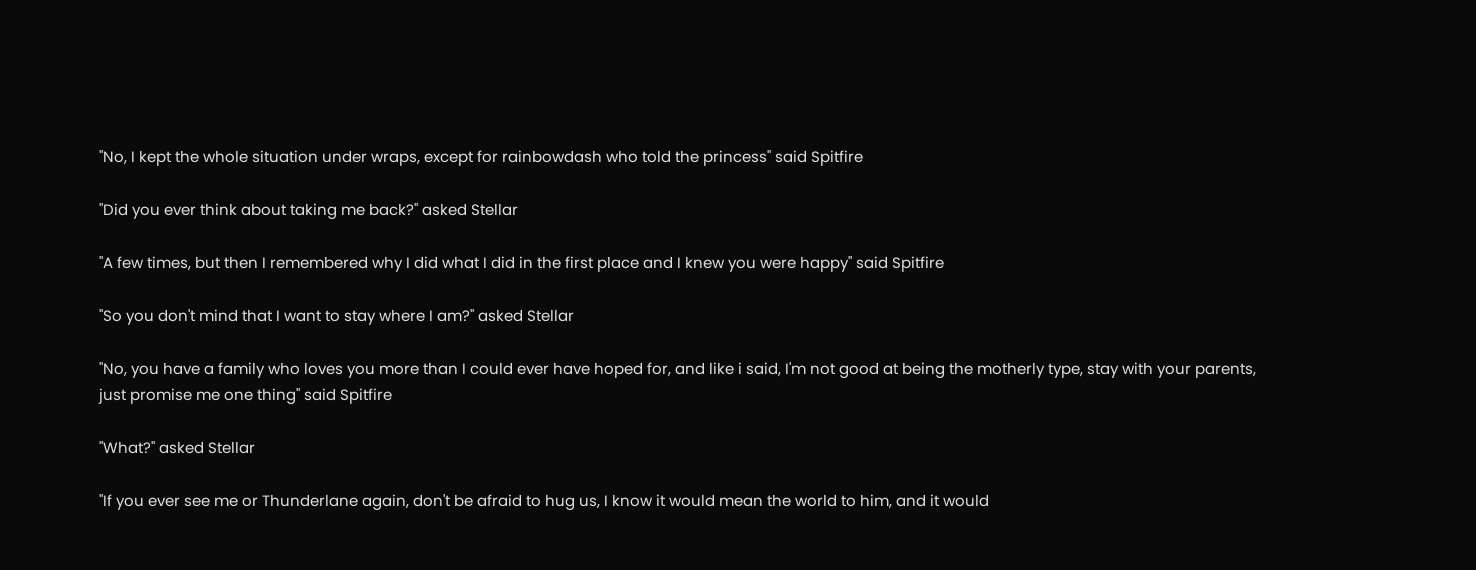"No, I kept the whole situation under wraps, except for rainbowdash who told the princess" said Spitfire

"Did you ever think about taking me back?" asked Stellar

"A few times, but then I remembered why I did what I did in the first place and I knew you were happy" said Spitfire

"So you don't mind that I want to stay where I am?" asked Stellar

"No, you have a family who loves you more than I could ever have hoped for, and like i said, I'm not good at being the motherly type, stay with your parents, just promise me one thing" said Spitfire

"What?" asked Stellar

"If you ever see me or Thunderlane again, don't be afraid to hug us, I know it would mean the world to him, and it would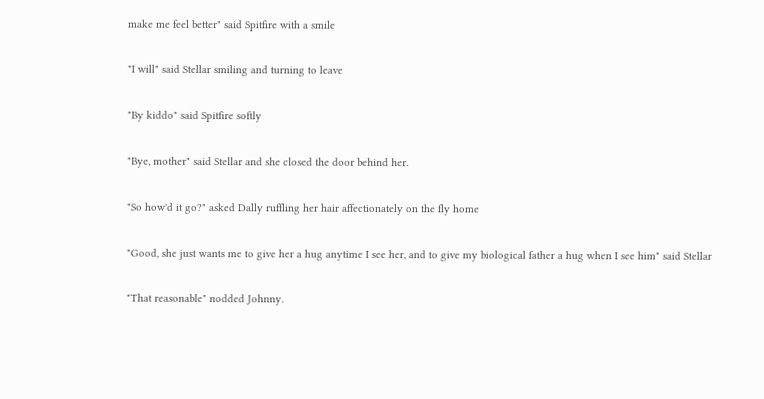make me feel better" said Spitfire with a smile

"I will" said Stellar smiling and turning to leave

"By kiddo" said Spitfire softly

"Bye, mother" said Stellar and she closed the door behind her.

"So how'd it go?" asked Dally ruffling her hair affectionately on the fly home

"Good, she just wants me to give her a hug anytime I see her, and to give my biological father a hug when I see him" said Stellar

"That reasonable" nodded Johnny.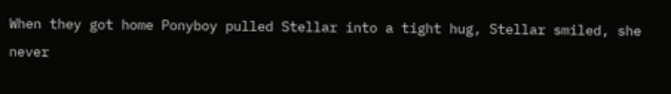When they got home Ponyboy pulled Stellar into a tight hug, Stellar smiled, she never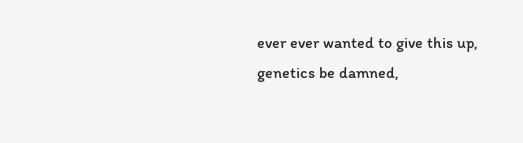ever ever wanted to give this up, genetics be damned,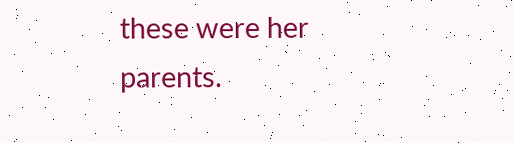these were her parents.